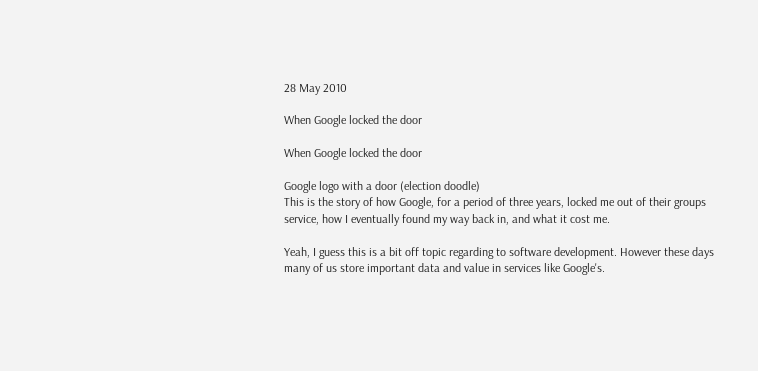28 May 2010

When Google locked the door

When Google locked the door

Google logo with a door (election doodle)
This is the story of how Google, for a period of three years, locked me out of their groups service, how I eventually found my way back in, and what it cost me.

Yeah, I guess this is a bit off topic regarding to software development. However these days many of us store important data and value in services like Google's.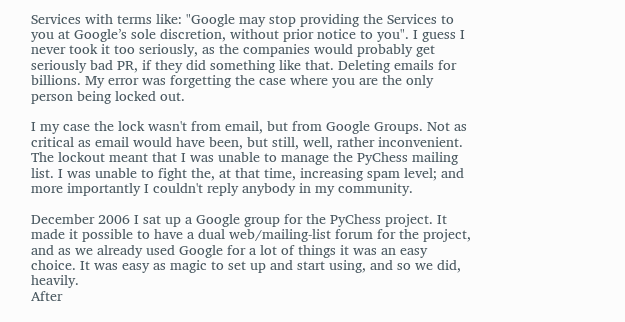Services with terms like: "Google may stop providing the Services to you at Google’s sole discretion, without prior notice to you". I guess I never took it too seriously, as the companies would probably get seriously bad PR, if they did something like that. Deleting emails for billions. My error was forgetting the case where you are the only person being locked out.

I my case the lock wasn't from email, but from Google Groups. Not as critical as email would have been, but still, well, rather inconvenient. The lockout meant that I was unable to manage the PyChess mailing list. I was unable to fight the, at that time, increasing spam level; and more importantly I couldn't reply anybody in my community.

December 2006 I sat up a Google group for the PyChess project. It made it possible to have a dual web/mailing-list forum for the project, and as we already used Google for a lot of things it was an easy choice. It was easy as magic to set up and start using, and so we did, heavily.
After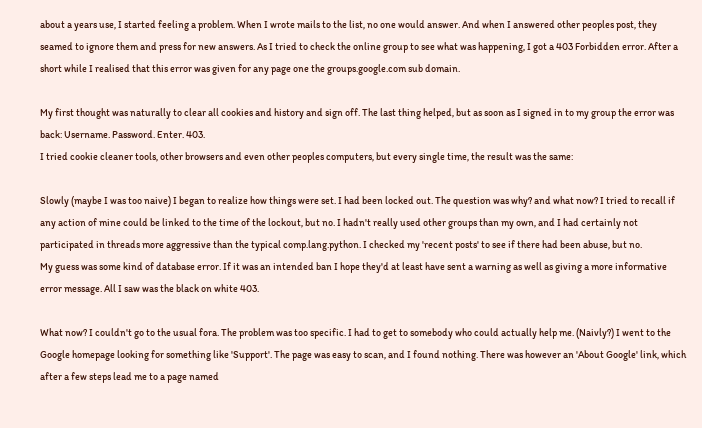about a years use, I started feeling a problem. When I wrote mails to the list, no one would answer. And when I answered other peoples post, they seamed to ignore them and press for new answers. As I tried to check the online group to see what was happening, I got a 403 Forbidden error. After a short while I realised that this error was given for any page one the groups.google.com sub domain.

My first thought was naturally to clear all cookies and history and sign off. The last thing helped, but as soon as I signed in to my group the error was back: Username. Password. Enter. 403.
I tried cookie cleaner tools, other browsers and even other peoples computers, but every single time, the result was the same:

Slowly (maybe I was too naive) I began to realize how things were set. I had been locked out. The question was why? and what now? I tried to recall if any action of mine could be linked to the time of the lockout, but no. I hadn't really used other groups than my own, and I had certainly not participated in threads more aggressive than the typical comp.lang.python. I checked my 'recent posts' to see if there had been abuse, but no.
My guess was some kind of database error. If it was an intended ban I hope they'd at least have sent a warning as well as giving a more informative error message. All I saw was the black on white 403.

What now? I couldn't go to the usual fora. The problem was too specific. I had to get to somebody who could actually help me. (Naivly?) I went to the Google homepage looking for something like 'Support'. The page was easy to scan, and I found nothing. There was however an 'About Google' link, which after a few steps lead me to a page named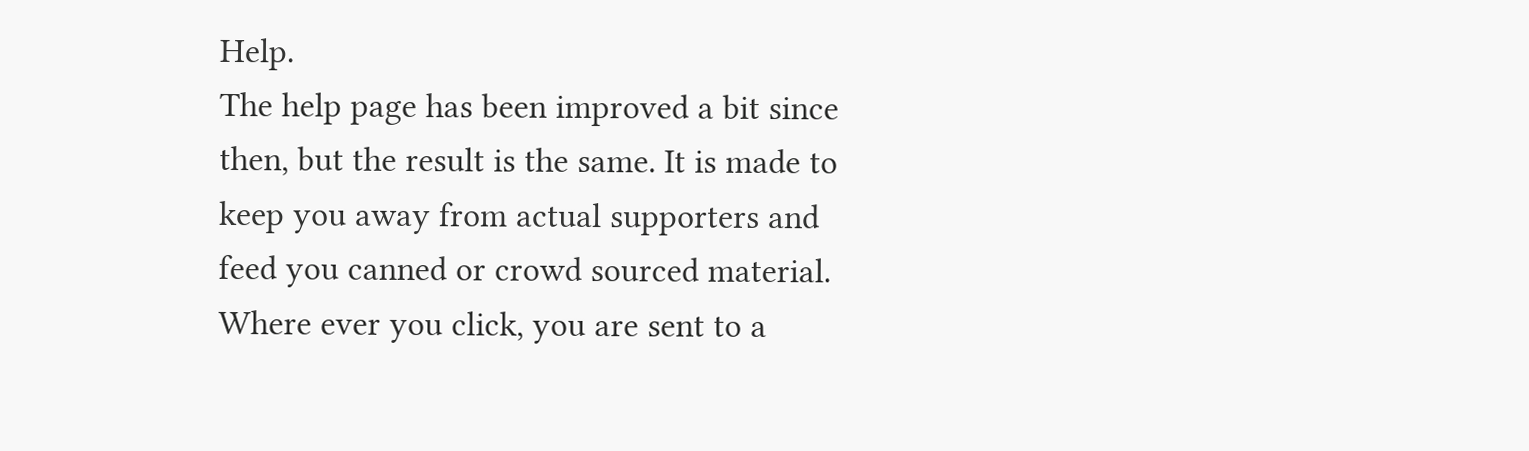Help.
The help page has been improved a bit since then, but the result is the same. It is made to keep you away from actual supporters and feed you canned or crowd sourced material. Where ever you click, you are sent to a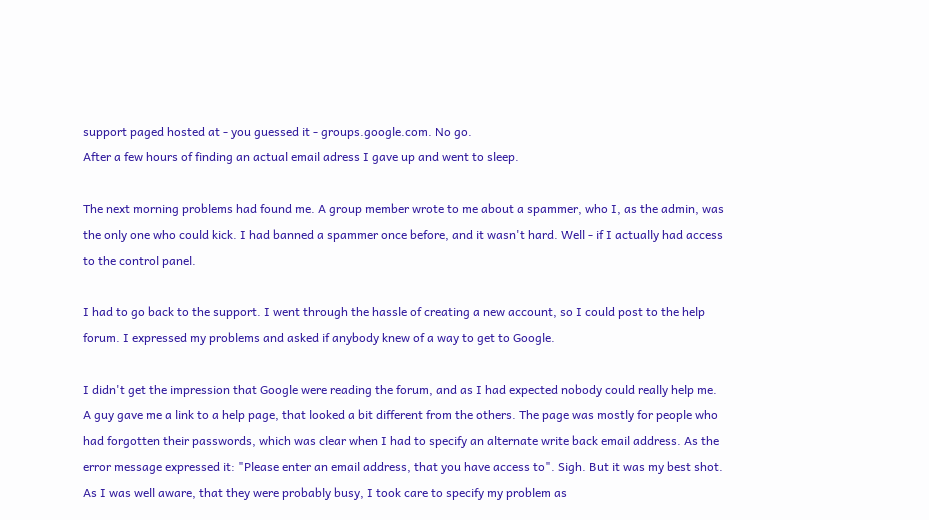support paged hosted at - you guessed it - groups.google.com. No go.
After a few hours of finding an actual email adress I gave up and went to sleep.

The next morning problems had found me. A group member wrote to me about a spammer, who I, as the admin, was the only one who could kick. I had banned a spammer once before, and it wasn't hard. Well - if I actually had access to the control panel.

I had to go back to the support. I went through the hassle of creating a new account, so I could post to the help forum. I expressed my problems and asked if anybody knew of a way to get to Google.

I didn't get the impression that Google were reading the forum, and as I had expected nobody could really help me.
A guy gave me a link to a help page, that looked a bit different from the others. The page was mostly for people who had forgotten their passwords, which was clear when I had to specify an alternate write back email address. As the error message expressed it: "Please enter an email address, that you have access to". Sigh. But it was my best shot.
As I was well aware, that they were probably busy, I took care to specify my problem as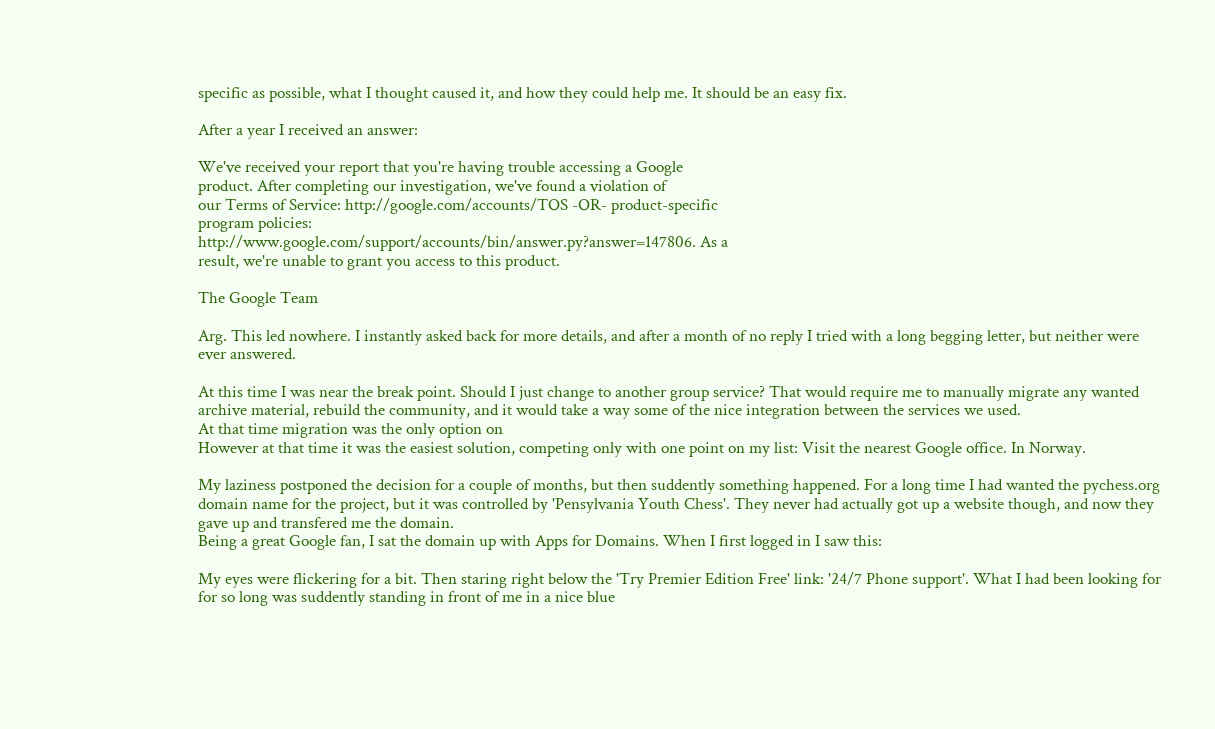specific as possible, what I thought caused it, and how they could help me. It should be an easy fix.

After a year I received an answer:

We've received your report that you're having trouble accessing a Google
product. After completing our investigation, we've found a violation of
our Terms of Service: http://google.com/accounts/TOS -OR- product-specific
program policies:
http://www.google.com/support/accounts/bin/answer.py?answer=147806. As a
result, we're unable to grant you access to this product.

The Google Team

Arg. This led nowhere. I instantly asked back for more details, and after a month of no reply I tried with a long begging letter, but neither were ever answered.

At this time I was near the break point. Should I just change to another group service? That would require me to manually migrate any wanted archive material, rebuild the community, and it would take a way some of the nice integration between the services we used.
At that time migration was the only option on
However at that time it was the easiest solution, competing only with one point on my list: Visit the nearest Google office. In Norway.

My laziness postponed the decision for a couple of months, but then suddently something happened. For a long time I had wanted the pychess.org domain name for the project, but it was controlled by 'Pensylvania Youth Chess'. They never had actually got up a website though, and now they gave up and transfered me the domain.
Being a great Google fan, I sat the domain up with Apps for Domains. When I first logged in I saw this:

My eyes were flickering for a bit. Then staring right below the 'Try Premier Edition Free' link: '24/7 Phone support'. What I had been looking for for so long was suddently standing in front of me in a nice blue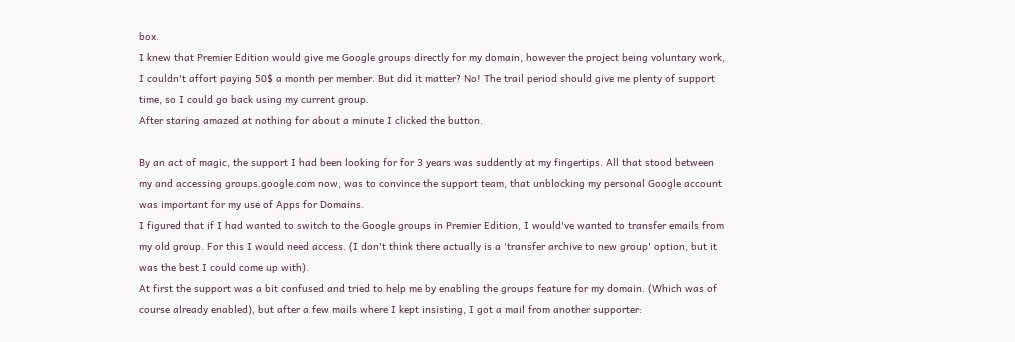box.
I knew that Premier Edition would give me Google groups directly for my domain, however the project being voluntary work, I couldn't affort paying 50$ a month per member. But did it matter? No! The trail period should give me plenty of support time, so I could go back using my current group.
After staring amazed at nothing for about a minute I clicked the button.

By an act of magic, the support I had been looking for for 3 years was suddently at my fingertips. All that stood between my and accessing groups.google.com now, was to convince the support team, that unblocking my personal Google account was important for my use of Apps for Domains.
I figured that if I had wanted to switch to the Google groups in Premier Edition, I would've wanted to transfer emails from my old group. For this I would need access. (I don't think there actually is a 'transfer archive to new group' option, but it was the best I could come up with).
At first the support was a bit confused and tried to help me by enabling the groups feature for my domain. (Which was of course already enabled), but after a few mails where I kept insisting, I got a mail from another supporter: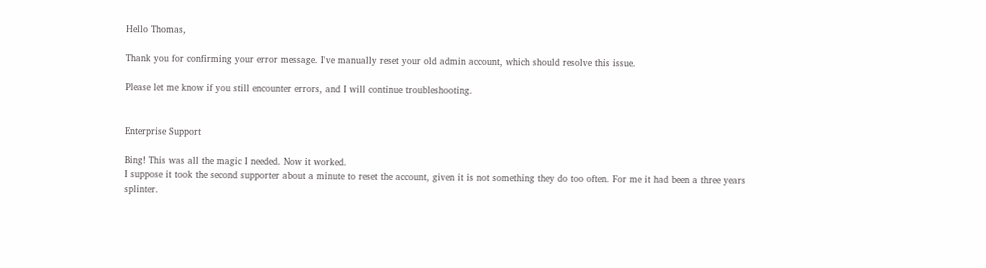Hello Thomas,

Thank you for confirming your error message. I've manually reset your old admin account, which should resolve this issue.

Please let me know if you still encounter errors, and I will continue troubleshooting.


Enterprise Support

Bing! This was all the magic I needed. Now it worked.
I suppose it took the second supporter about a minute to reset the account, given it is not something they do too often. For me it had been a three years splinter.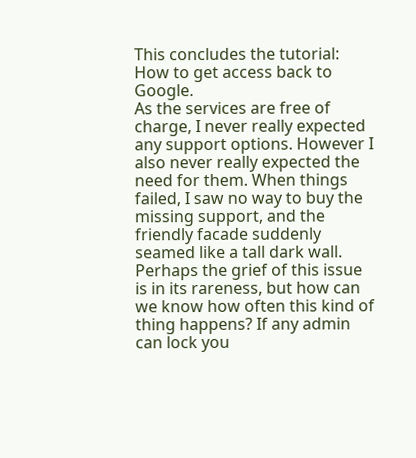This concludes the tutorial: How to get access back to Google.
As the services are free of charge, I never really expected any support options. However I also never really expected the need for them. When things failed, I saw no way to buy the missing support, and the friendly facade suddenly seamed like a tall dark wall.
Perhaps the grief of this issue is in its rareness, but how can we know how often this kind of thing happens? If any admin can lock you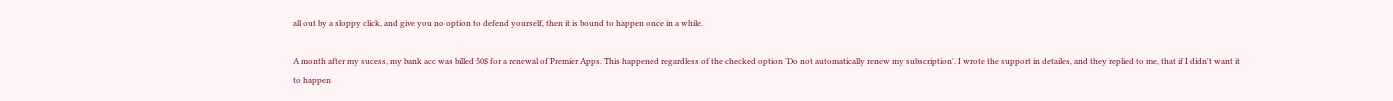all out by a sloppy click, and give you no option to defend yourself, then it is bound to happen once in a while.

A month after my sucess, my bank acc was billed 50$ for a renewal of Premier Apps. This happened regardless of the checked option 'Do not automatically renew my subscription'. I wrote the support in detailes, and they replied to me, that if I didn't want it to happen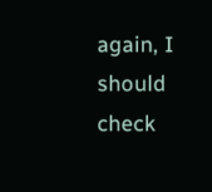again, I should check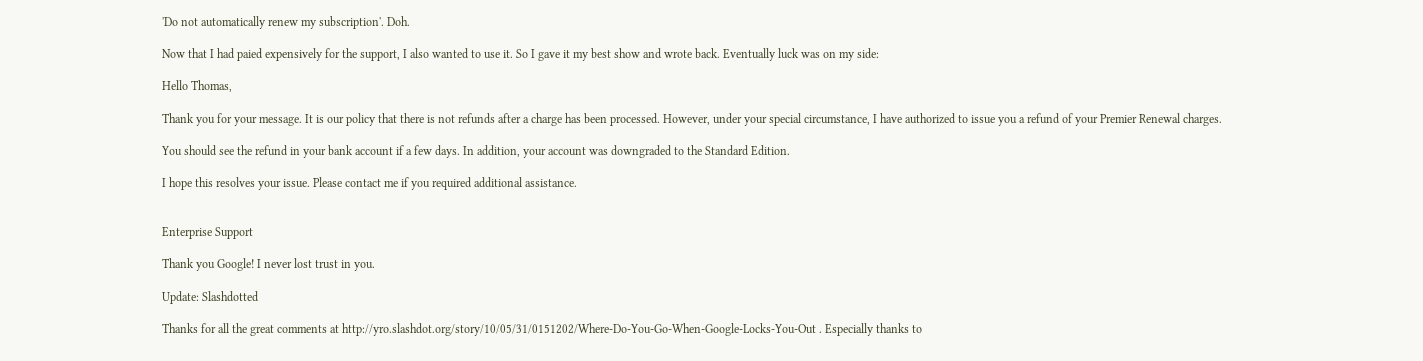'Do not automatically renew my subscription'. Doh.

Now that I had paied expensively for the support, I also wanted to use it. So I gave it my best show and wrote back. Eventually luck was on my side:

Hello Thomas,

Thank you for your message. It is our policy that there is not refunds after a charge has been processed. However, under your special circumstance, I have authorized to issue you a refund of your Premier Renewal charges.

You should see the refund in your bank account if a few days. In addition, your account was downgraded to the Standard Edition.

I hope this resolves your issue. Please contact me if you required additional assistance.


Enterprise Support

Thank you Google! I never lost trust in you.

Update: Slashdotted

Thanks for all the great comments at http://yro.slashdot.org/story/10/05/31/0151202/Where-Do-You-Go-When-Google-Locks-You-Out . Especially thanks to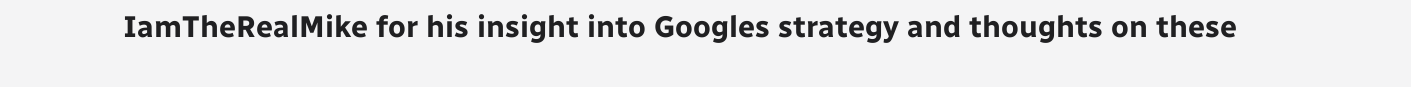IamTheRealMike for his insight into Googles strategy and thoughts on these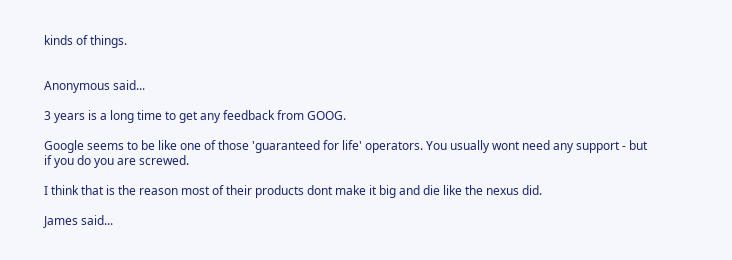kinds of things.


Anonymous said...

3 years is a long time to get any feedback from GOOG.

Google seems to be like one of those 'guaranteed for life' operators. You usually wont need any support - but if you do you are screwed.

I think that is the reason most of their products dont make it big and die like the nexus did.

James said...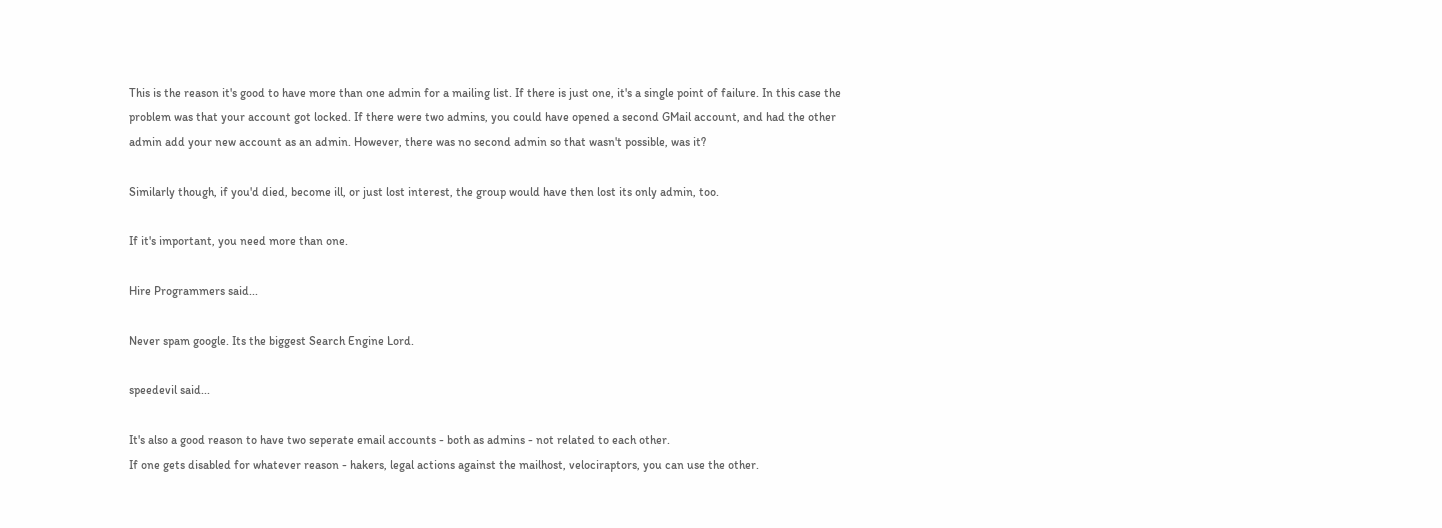This is the reason it's good to have more than one admin for a mailing list. If there is just one, it's a single point of failure. In this case the problem was that your account got locked. If there were two admins, you could have opened a second GMail account, and had the other admin add your new account as an admin. However, there was no second admin so that wasn't possible, was it?

Similarly though, if you'd died, become ill, or just lost interest, the group would have then lost its only admin, too.

If it's important, you need more than one.

Hire Programmers said...

Never spam google. Its the biggest Search Engine Lord.

speedevil said...

It's also a good reason to have two seperate email accounts - both as admins - not related to each other.
If one gets disabled for whatever reason - hakers, legal actions against the mailhost, velociraptors, you can use the other.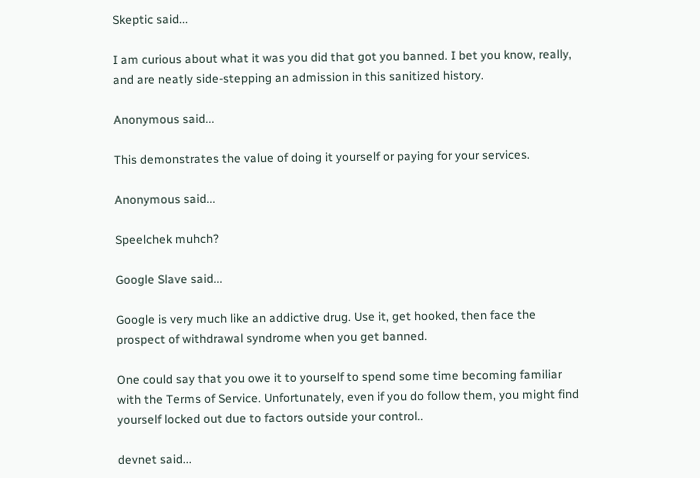Skeptic said...

I am curious about what it was you did that got you banned. I bet you know, really, and are neatly side-stepping an admission in this sanitized history.

Anonymous said...

This demonstrates the value of doing it yourself or paying for your services.

Anonymous said...

Speelchek muhch?

Google Slave said...

Google is very much like an addictive drug. Use it, get hooked, then face the prospect of withdrawal syndrome when you get banned.

One could say that you owe it to yourself to spend some time becoming familiar with the Terms of Service. Unfortunately, even if you do follow them, you might find yourself locked out due to factors outside your control..

devnet said...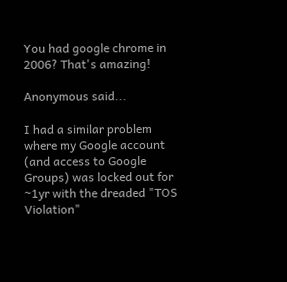You had google chrome in 2006? That's amazing!

Anonymous said...

I had a similar problem where my Google account (and access to Google Groups) was locked out for ~1yr with the dreaded "TOS Violation"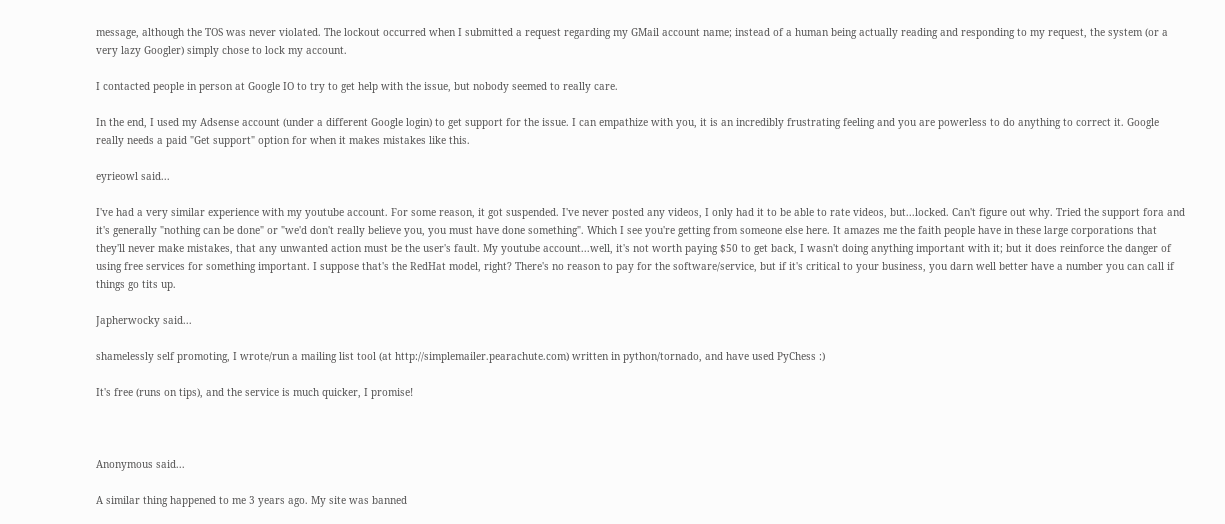message, although the TOS was never violated. The lockout occurred when I submitted a request regarding my GMail account name; instead of a human being actually reading and responding to my request, the system (or a very lazy Googler) simply chose to lock my account.

I contacted people in person at Google IO to try to get help with the issue, but nobody seemed to really care.

In the end, I used my Adsense account (under a different Google login) to get support for the issue. I can empathize with you, it is an incredibly frustrating feeling and you are powerless to do anything to correct it. Google really needs a paid "Get support" option for when it makes mistakes like this.

eyrieowl said...

I've had a very similar experience with my youtube account. For some reason, it got suspended. I've never posted any videos, I only had it to be able to rate videos, but...locked. Can't figure out why. Tried the support fora and it's generally "nothing can be done" or "we'd don't really believe you, you must have done something". Which I see you're getting from someone else here. It amazes me the faith people have in these large corporations that they'll never make mistakes, that any unwanted action must be the user's fault. My youtube account...well, it's not worth paying $50 to get back, I wasn't doing anything important with it; but it does reinforce the danger of using free services for something important. I suppose that's the RedHat model, right? There's no reason to pay for the software/service, but if it's critical to your business, you darn well better have a number you can call if things go tits up.

Japherwocky said...

shamelessly self promoting, I wrote/run a mailing list tool (at http://simplemailer.pearachute.com) written in python/tornado, and have used PyChess :)

It's free (runs on tips), and the service is much quicker, I promise!



Anonymous said...

A similar thing happened to me 3 years ago. My site was banned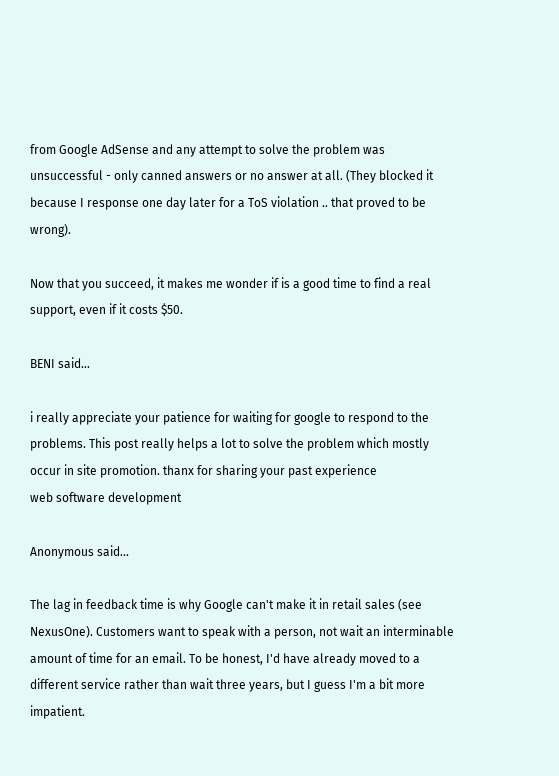from Google AdSense and any attempt to solve the problem was unsuccessful - only canned answers or no answer at all. (They blocked it because I response one day later for a ToS violation .. that proved to be wrong).

Now that you succeed, it makes me wonder if is a good time to find a real support, even if it costs $50.

BENI said...

i really appreciate your patience for waiting for google to respond to the problems. This post really helps a lot to solve the problem which mostly occur in site promotion. thanx for sharing your past experience
web software development

Anonymous said...

The lag in feedback time is why Google can't make it in retail sales (see NexusOne). Customers want to speak with a person, not wait an interminable amount of time for an email. To be honest, I'd have already moved to a different service rather than wait three years, but I guess I'm a bit more impatient.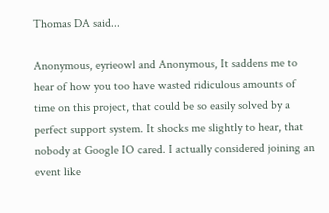Thomas DA said...

Anonymous, eyrieowl and Anonymous, It saddens me to hear of how you too have wasted ridiculous amounts of time on this project, that could be so easily solved by a perfect support system. It shocks me slightly to hear, that nobody at Google IO cared. I actually considered joining an event like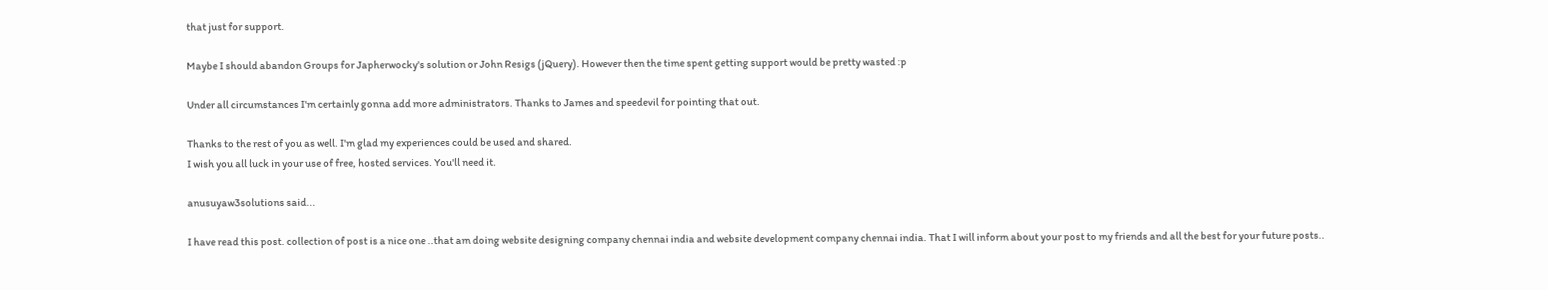that just for support.

Maybe I should abandon Groups for Japherwocky's solution or John Resigs (jQuery). However then the time spent getting support would be pretty wasted :p

Under all circumstances I'm certainly gonna add more administrators. Thanks to James and speedevil for pointing that out.

Thanks to the rest of you as well. I'm glad my experiences could be used and shared.
I wish you all luck in your use of free, hosted services. You'll need it.

anusuyaw3solutions said...

I have read this post. collection of post is a nice one ..that am doing website designing company chennai india and website development company chennai india. That I will inform about your post to my friends and all the best for your future posts..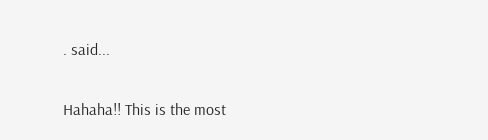. said...

Hahaha!! This is the most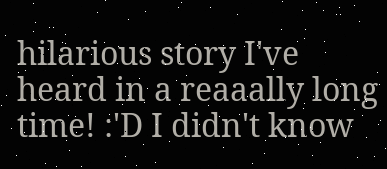hilarious story I've heard in a reaaally long time! :'D I didn't know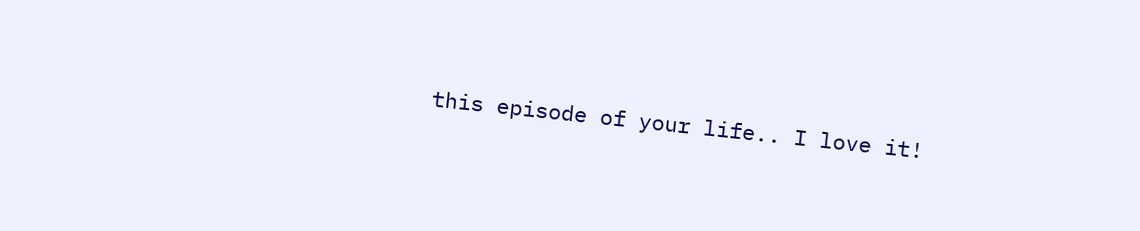this episode of your life.. I love it!